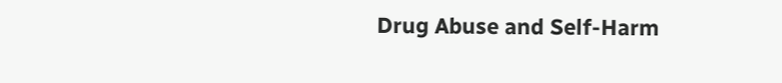Drug Abuse and Self-Harm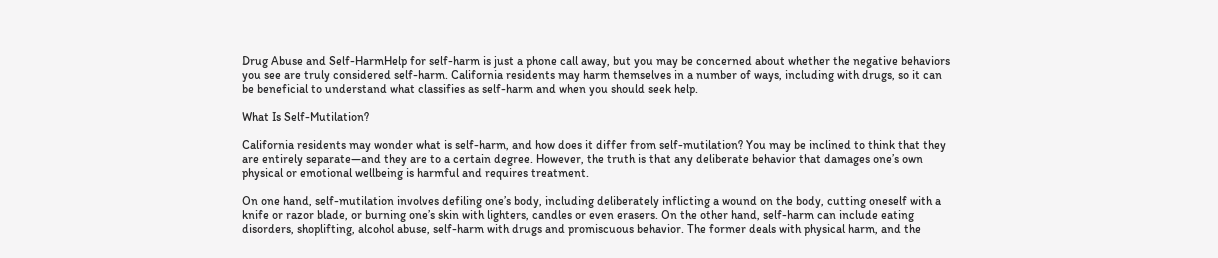Drug Abuse and Self-HarmHelp for self-harm is just a phone call away, but you may be concerned about whether the negative behaviors you see are truly considered self-harm. California residents may harm themselves in a number of ways, including with drugs, so it can be beneficial to understand what classifies as self-harm and when you should seek help.

What Is Self-Mutilation?

California residents may wonder what is self-harm, and how does it differ from self-mutilation? You may be inclined to think that they are entirely separate—and they are to a certain degree. However, the truth is that any deliberate behavior that damages one’s own physical or emotional wellbeing is harmful and requires treatment.

On one hand, self-mutilation involves defiling one’s body, including deliberately inflicting a wound on the body, cutting oneself with a knife or razor blade, or burning one’s skin with lighters, candles or even erasers. On the other hand, self-harm can include eating disorders, shoplifting, alcohol abuse, self-harm with drugs and promiscuous behavior. The former deals with physical harm, and the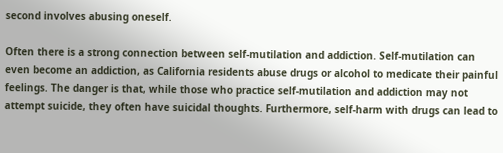second involves abusing oneself.

Often there is a strong connection between self-mutilation and addiction. Self-mutilation can even become an addiction, as California residents abuse drugs or alcohol to medicate their painful feelings. The danger is that, while those who practice self-mutilation and addiction may not attempt suicide, they often have suicidal thoughts. Furthermore, self-harm with drugs can lead to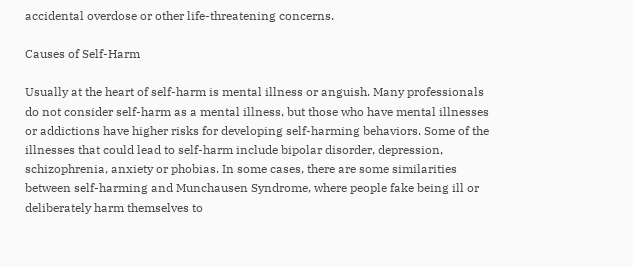accidental overdose or other life-threatening concerns.

Causes of Self-Harm

Usually at the heart of self-harm is mental illness or anguish. Many professionals do not consider self-harm as a mental illness, but those who have mental illnesses or addictions have higher risks for developing self-harming behaviors. Some of the illnesses that could lead to self-harm include bipolar disorder, depression, schizophrenia, anxiety or phobias. In some cases, there are some similarities between self-harming and Munchausen Syndrome, where people fake being ill or deliberately harm themselves to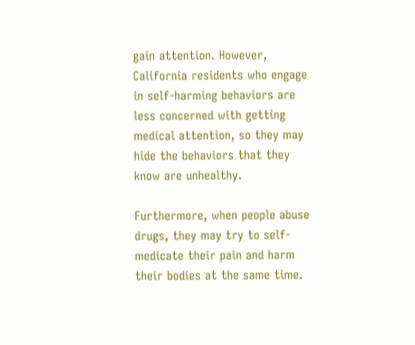gain attention. However, California residents who engage in self-harming behaviors are less concerned with getting medical attention, so they may hide the behaviors that they know are unhealthy.

Furthermore, when people abuse drugs, they may try to self-medicate their pain and harm their bodies at the same time.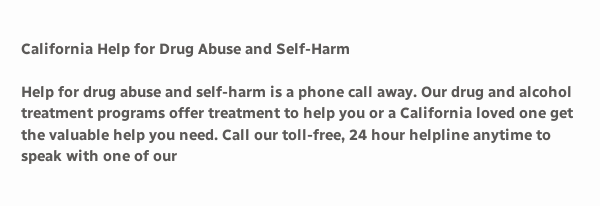California Help for Drug Abuse and Self-Harm

Help for drug abuse and self-harm is a phone call away. Our drug and alcohol treatment programs offer treatment to help you or a California loved one get the valuable help you need. Call our toll-free, 24 hour helpline anytime to speak with one of our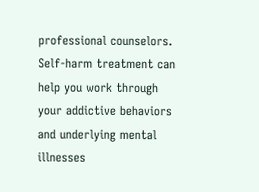professional counselors. Self-harm treatment can help you work through your addictive behaviors and underlying mental illnesses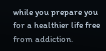while you prepare you for a healthier life free from addiction.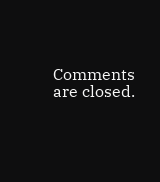Comments are closed.